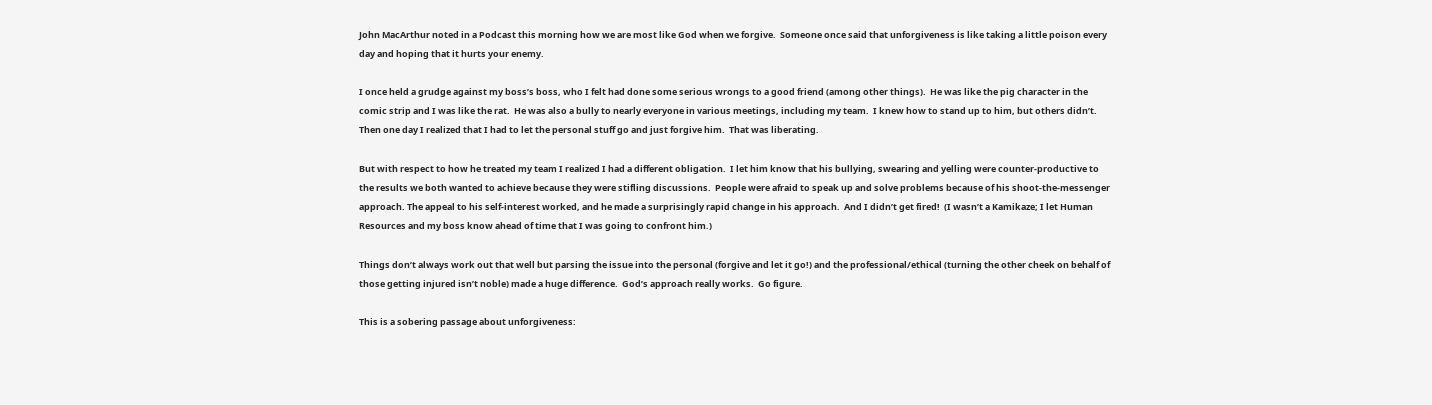John MacArthur noted in a Podcast this morning how we are most like God when we forgive.  Someone once said that unforgiveness is like taking a little poison every day and hoping that it hurts your enemy.

I once held a grudge against my boss’s boss, who I felt had done some serious wrongs to a good friend (among other things).  He was like the pig character in the comic strip and I was like the rat.  He was also a bully to nearly everyone in various meetings, including my team.  I knew how to stand up to him, but others didn’t.  Then one day I realized that I had to let the personal stuff go and just forgive him.  That was liberating.

But with respect to how he treated my team I realized I had a different obligation.  I let him know that his bullying, swearing and yelling were counter-productive to the results we both wanted to achieve because they were stifling discussions.  People were afraid to speak up and solve problems because of his shoot-the-messenger approach. The appeal to his self-interest worked, and he made a surprisingly rapid change in his approach.  And I didn’t get fired!  (I wasn’t a Kamikaze; I let Human Resources and my boss know ahead of time that I was going to confront him.)

Things don’t always work out that well but parsing the issue into the personal (forgive and let it go!) and the professional/ethical (turning the other cheek on behalf of those getting injured isn’t noble) made a huge difference.  God’s approach really works.  Go figure.

This is a sobering passage about unforgiveness: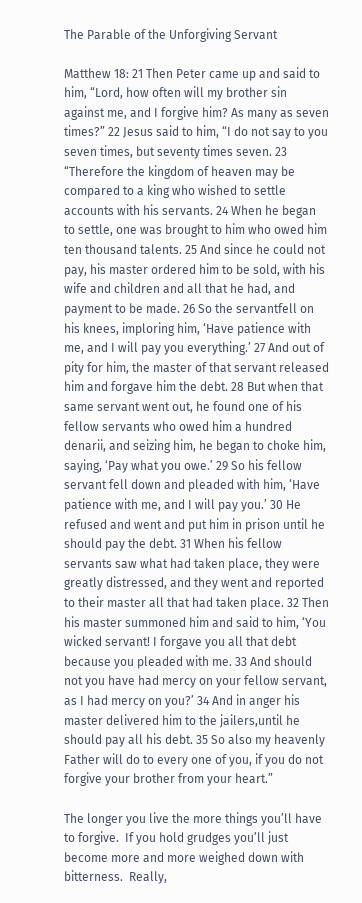The Parable of the Unforgiving Servant

Matthew 18: 21 Then Peter came up and said to him, “Lord, how often will my brother sin against me, and I forgive him? As many as seven times?” 22 Jesus said to him, “I do not say to you seven times, but seventy times seven. 23 “Therefore the kingdom of heaven may be compared to a king who wished to settle accounts with his servants. 24 When he began to settle, one was brought to him who owed him ten thousand talents. 25 And since he could not pay, his master ordered him to be sold, with his wife and children and all that he had, and payment to be made. 26 So the servantfell on his knees, imploring him, ‘Have patience with me, and I will pay you everything.’ 27 And out of pity for him, the master of that servant released him and forgave him the debt. 28 But when that same servant went out, he found one of his fellow servants who owed him a hundred denarii, and seizing him, he began to choke him, saying, ‘Pay what you owe.’ 29 So his fellow servant fell down and pleaded with him, ‘Have patience with me, and I will pay you.’ 30 He refused and went and put him in prison until he should pay the debt. 31 When his fellow servants saw what had taken place, they were greatly distressed, and they went and reported to their master all that had taken place. 32 Then his master summoned him and said to him, ‘You wicked servant! I forgave you all that debt because you pleaded with me. 33 And should not you have had mercy on your fellow servant, as I had mercy on you?’ 34 And in anger his master delivered him to the jailers,until he should pay all his debt. 35 So also my heavenly Father will do to every one of you, if you do not forgive your brother from your heart.”

The longer you live the more things you’ll have to forgive.  If you hold grudges you’ll just become more and more weighed down with bitterness.  Really,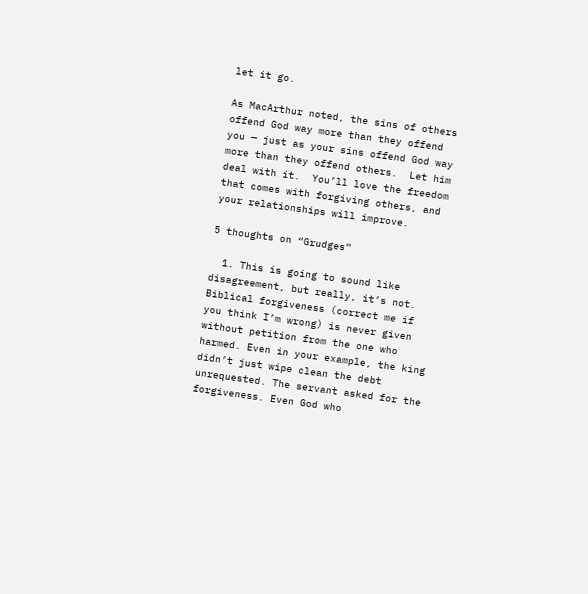let it go.

As MacArthur noted, the sins of others offend God way more than they offend you — just as your sins offend God way more than they offend others.  Let him deal with it.  You’ll love the freedom that comes with forgiving others, and your relationships will improve.

5 thoughts on “Grudges”

  1. This is going to sound like disagreement, but really, it’s not. Biblical forgiveness (correct me if you think I’m wrong) is never given without petition from the one who harmed. Even in your example, the king didn’t just wipe clean the debt unrequested. The servant asked for the forgiveness. Even God who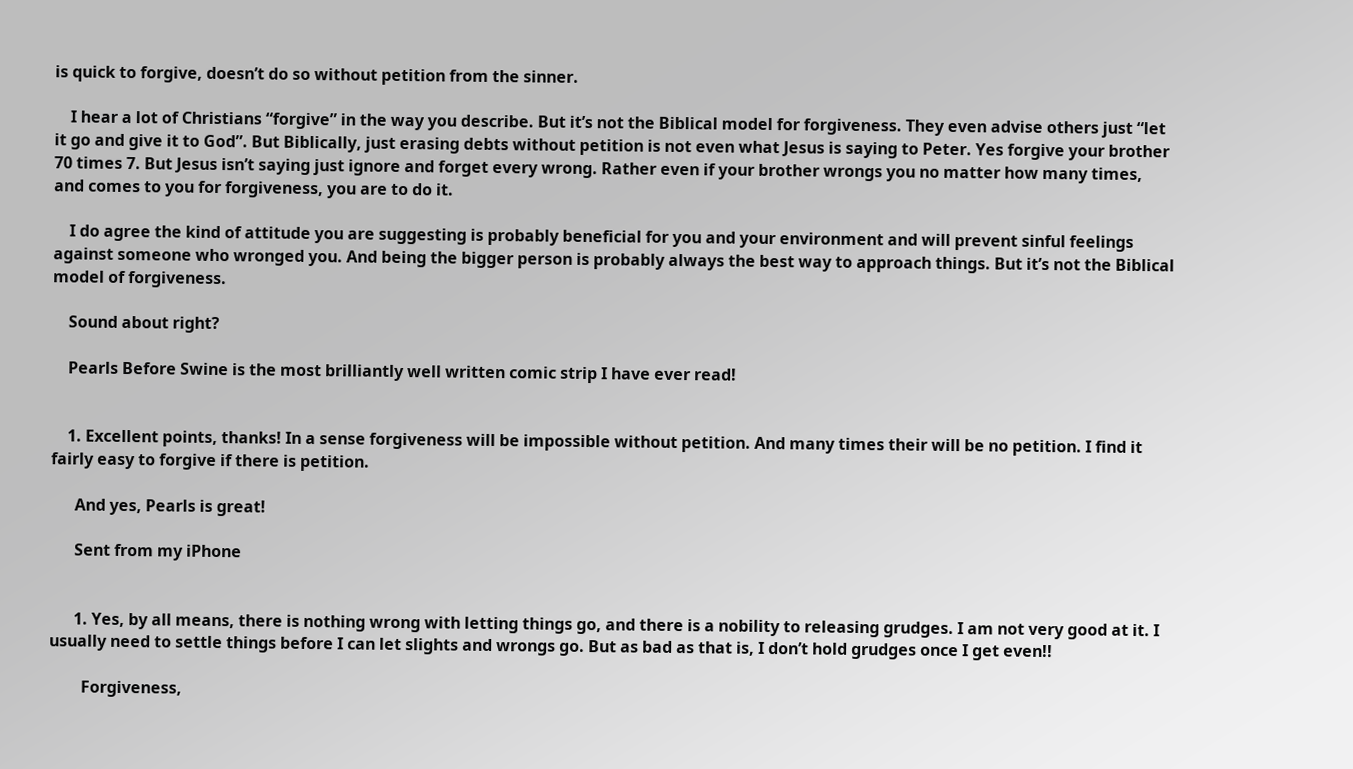is quick to forgive, doesn’t do so without petition from the sinner.

    I hear a lot of Christians “forgive” in the way you describe. But it’s not the Biblical model for forgiveness. They even advise others just “let it go and give it to God”. But Biblically, just erasing debts without petition is not even what Jesus is saying to Peter. Yes forgive your brother 70 times 7. But Jesus isn’t saying just ignore and forget every wrong. Rather even if your brother wrongs you no matter how many times, and comes to you for forgiveness, you are to do it.

    I do agree the kind of attitude you are suggesting is probably beneficial for you and your environment and will prevent sinful feelings against someone who wronged you. And being the bigger person is probably always the best way to approach things. But it’s not the Biblical model of forgiveness.

    Sound about right?

    Pearls Before Swine is the most brilliantly well written comic strip I have ever read!


    1. Excellent points, thanks! In a sense forgiveness will be impossible without petition. And many times their will be no petition. I find it fairly easy to forgive if there is petition.

      And yes, Pearls is great!

      Sent from my iPhone


      1. Yes, by all means, there is nothing wrong with letting things go, and there is a nobility to releasing grudges. I am not very good at it. I usually need to settle things before I can let slights and wrongs go. But as bad as that is, I don’t hold grudges once I get even!!

        Forgiveness,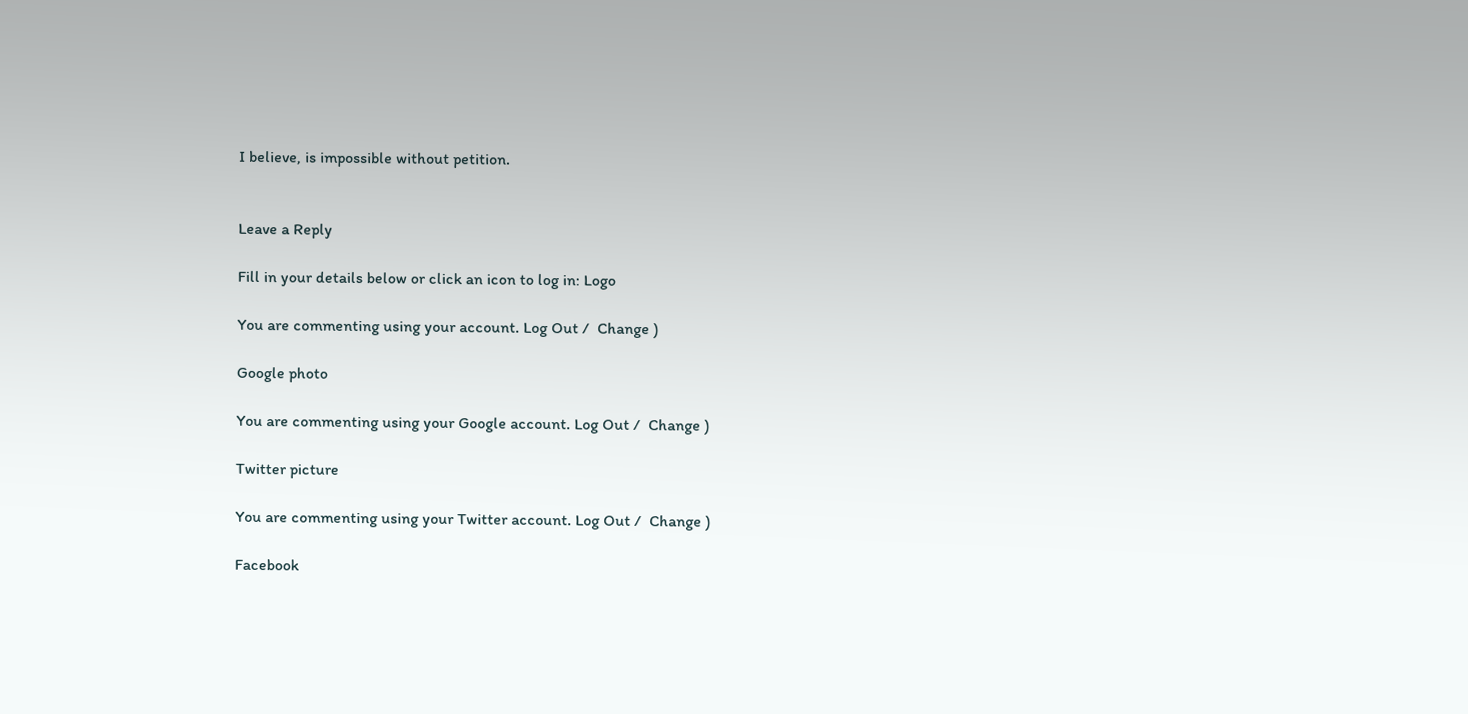I believe, is impossible without petition.


Leave a Reply

Fill in your details below or click an icon to log in: Logo

You are commenting using your account. Log Out /  Change )

Google photo

You are commenting using your Google account. Log Out /  Change )

Twitter picture

You are commenting using your Twitter account. Log Out /  Change )

Facebook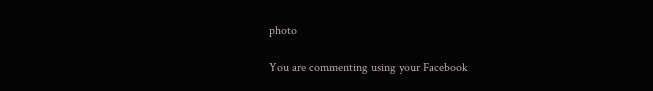photo

You are commenting using your Facebook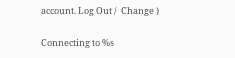account. Log Out /  Change )

Connecting to %s